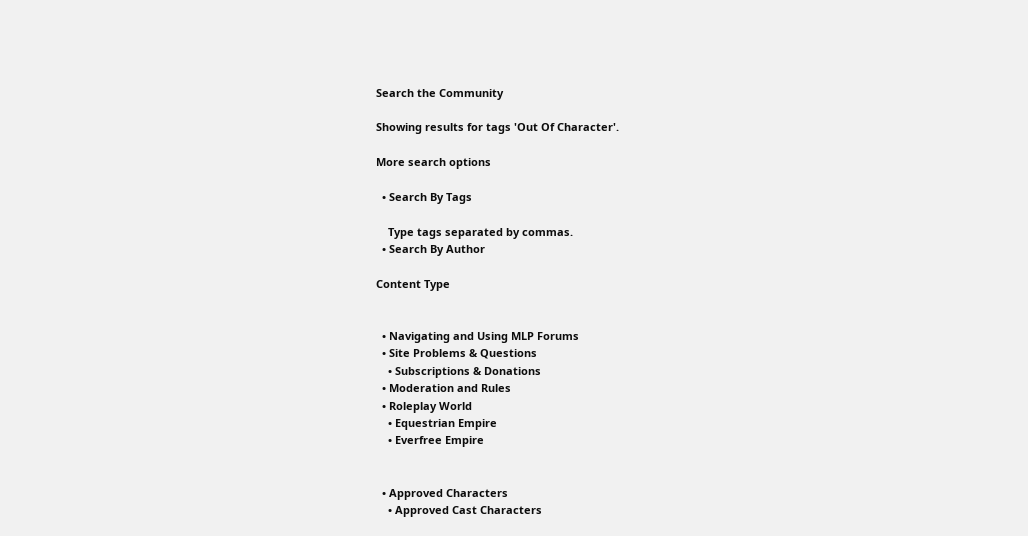Search the Community

Showing results for tags 'Out Of Character'.

More search options

  • Search By Tags

    Type tags separated by commas.
  • Search By Author

Content Type


  • Navigating and Using MLP Forums
  • Site Problems & Questions
    • Subscriptions & Donations
  • Moderation and Rules
  • Roleplay World
    • Equestrian Empire
    • Everfree Empire


  • Approved Characters
    • Approved Cast Characters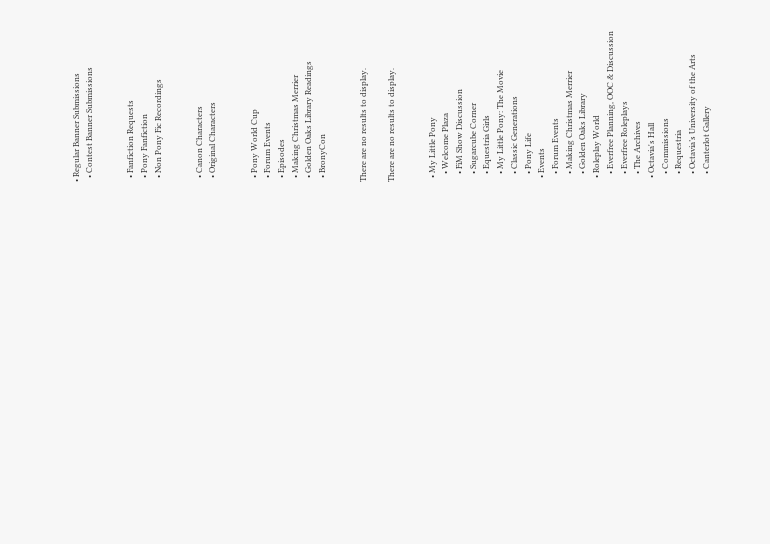• Regular Banner Submissions
  • Contest Banner Submissions


  • Fanfiction Requests
  • Pony Fanfiction
  • Non Pony Fic Recordings


  • Canon Characters
  • Original Characters


  • Pony World Cup
  • Forum Events
  • Episodes
  • Making Christmas Merrier
  • Golden Oaks Library Readings
  • BronyCon


There are no results to display.

There are no results to display.


  • My Little Pony
    • Welcome Plaza
    • FiM Show Discussion
    • Sugarcube Corner
    • Equestria Girls
    • My Little Pony: The Movie
    • Classic Generations
    • Pony Life
  • Events
    • Forum Events
    • Making Christmas Merrier
    • Golden Oaks Library
  • Roleplay World
    • Everfree Planning, OOC & Discussion
    • Everfree Roleplays
    • The Archives
  • Octavia's Hall
    • Commissions
    • Requestria
    • Octavia’s University of the Arts
    • Canterlot Gallery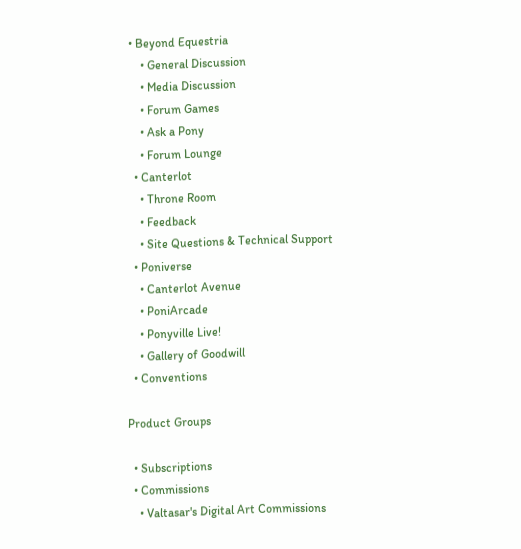• Beyond Equestria
    • General Discussion
    • Media Discussion
    • Forum Games
    • Ask a Pony
    • Forum Lounge
  • Canterlot
    • Throne Room
    • Feedback
    • Site Questions & Technical Support
  • Poniverse
    • Canterlot Avenue
    • PoniArcade
    • Ponyville Live!
    • Gallery of Goodwill
  • Conventions

Product Groups

  • Subscriptions
  • Commissions
    • Valtasar's Digital Art Commissions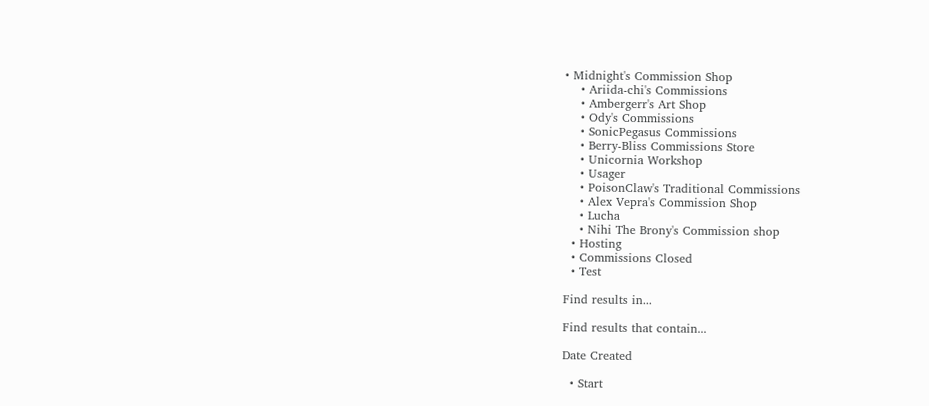• Midnight's Commission Shop
    • Ariida-chi's Commissions
    • Ambergerr's Art Shop
    • Ody's Commissions
    • SonicPegasus Commissions
    • Berry-Bliss Commissions Store
    • Unicornia Workshop
    • Usager
    • PoisonClaw's Traditional Commissions
    • Alex Vepra's Commission Shop
    • Lucha
    • Nihi The Brony's Commission shop
  • Hosting
  • Commissions Closed
  • Test

Find results in...

Find results that contain...

Date Created

  • Start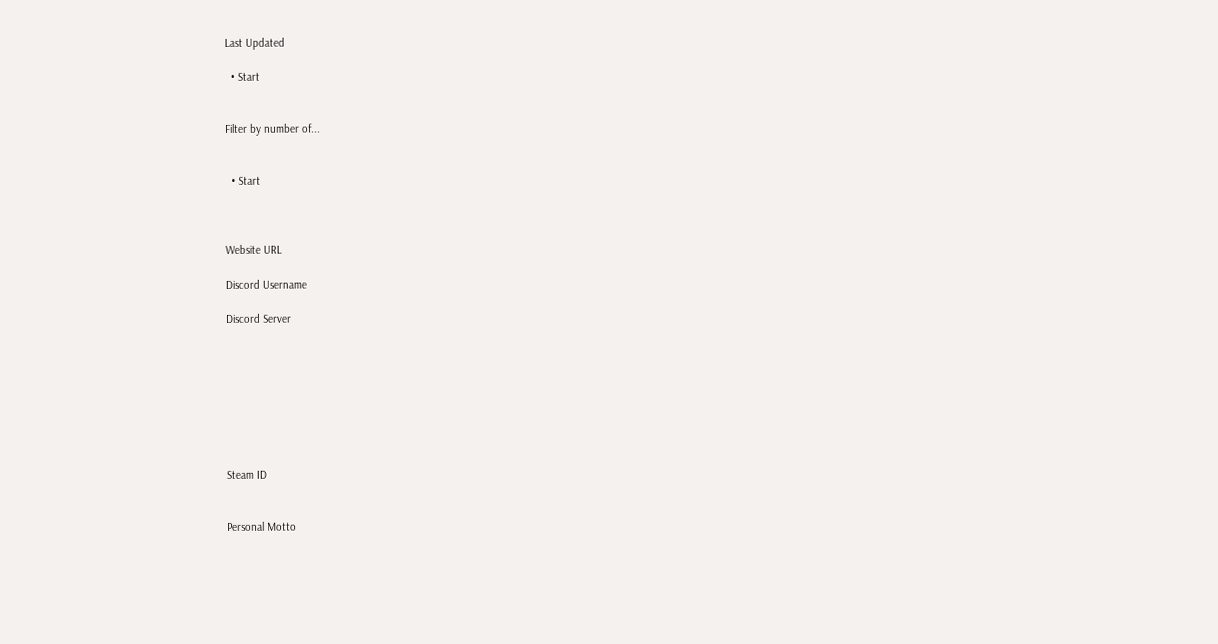Last Updated

  • Start


Filter by number of...


  • Start



Website URL

Discord Username

Discord Server








Steam ID


Personal Motto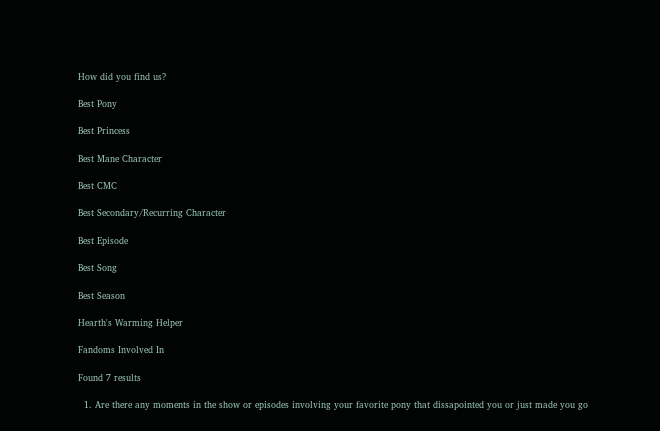How did you find us?

Best Pony

Best Princess

Best Mane Character

Best CMC

Best Secondary/Recurring Character

Best Episode

Best Song

Best Season

Hearth's Warming Helper

Fandoms Involved In

Found 7 results

  1. Are there any moments in the show or episodes involving your favorite pony that dissapointed you or just made you go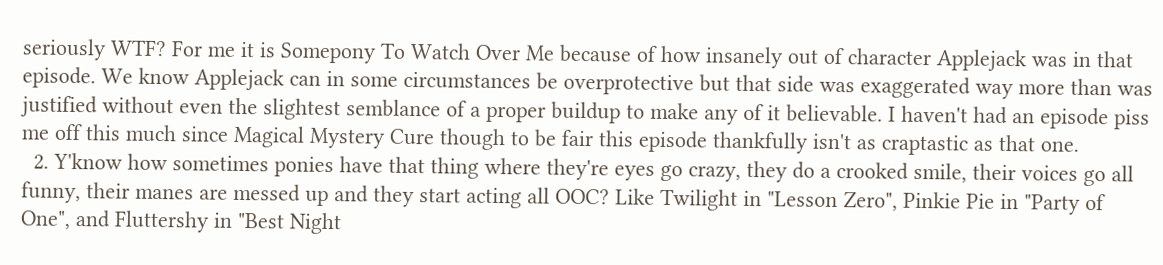seriously WTF? For me it is Somepony To Watch Over Me because of how insanely out of character Applejack was in that episode. We know Applejack can in some circumstances be overprotective but that side was exaggerated way more than was justified without even the slightest semblance of a proper buildup to make any of it believable. I haven't had an episode piss me off this much since Magical Mystery Cure though to be fair this episode thankfully isn't as craptastic as that one.
  2. Y'know how sometimes ponies have that thing where they're eyes go crazy, they do a crooked smile, their voices go all funny, their manes are messed up and they start acting all OOC? Like Twilight in "Lesson Zero", Pinkie Pie in "Party of One", and Fluttershy in "Best Night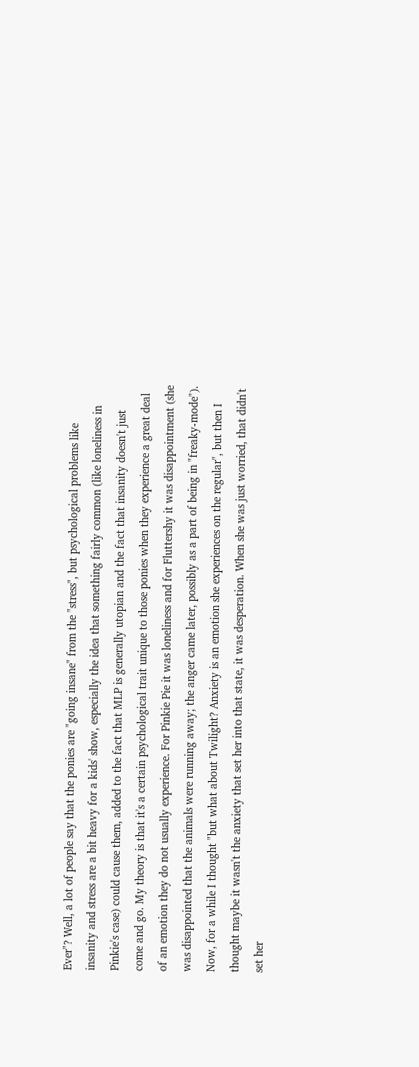Ever"? Well, a lot of people say that the ponies are "going insane" from the "stress", but psychological problems like insanity and stress are a bit heavy for a kids' show, especially the idea that something fairly common (like loneliness in Pinkie's case) could cause them, added to the fact that MLP is generally utopian and the fact that insanity doesn't just come and go. My theory is that it's a certain psychological trait unique to those ponies when they experience a great deal of an emotion they do not usually experience. For Pinkie Pie it was loneliness and for Fluttershy it was disappointment (she was disappointed that the animals were running away; the anger came later, possibly as a part of being in "freaky-mode"). Now, for a while I thought "but what about Twilight? Anxiety is an emotion she experiences on the regular", but then I thought maybe it wasn't the anxiety that set her into that state, it was desperation. When she was just worried, that didn't set her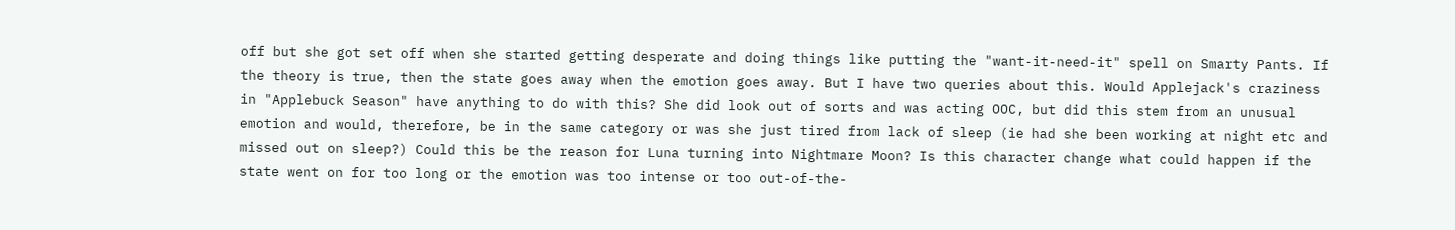off but she got set off when she started getting desperate and doing things like putting the "want-it-need-it" spell on Smarty Pants. If the theory is true, then the state goes away when the emotion goes away. But I have two queries about this. Would Applejack's craziness in "Applebuck Season" have anything to do with this? She did look out of sorts and was acting OOC, but did this stem from an unusual emotion and would, therefore, be in the same category or was she just tired from lack of sleep (ie had she been working at night etc and missed out on sleep?) Could this be the reason for Luna turning into Nightmare Moon? Is this character change what could happen if the state went on for too long or the emotion was too intense or too out-of-the-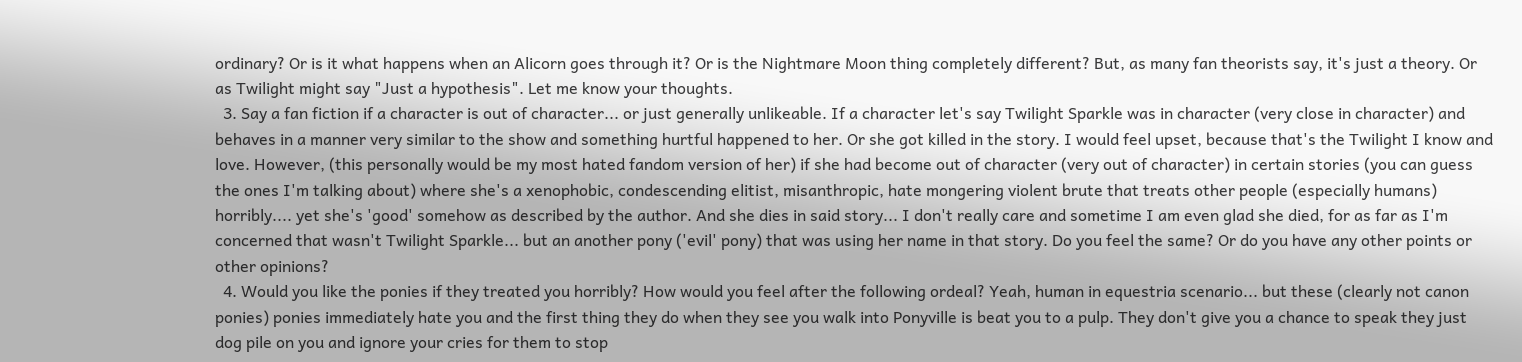ordinary? Or is it what happens when an Alicorn goes through it? Or is the Nightmare Moon thing completely different? But, as many fan theorists say, it's just a theory. Or as Twilight might say "Just a hypothesis". Let me know your thoughts.
  3. Say a fan fiction if a character is out of character... or just generally unlikeable. If a character let's say Twilight Sparkle was in character (very close in character) and behaves in a manner very similar to the show and something hurtful happened to her. Or she got killed in the story. I would feel upset, because that's the Twilight I know and love. However, (this personally would be my most hated fandom version of her) if she had become out of character (very out of character) in certain stories (you can guess the ones I'm talking about) where she's a xenophobic, condescending elitist, misanthropic, hate mongering violent brute that treats other people (especially humans) horribly.... yet she's 'good' somehow as described by the author. And she dies in said story... I don't really care and sometime I am even glad she died, for as far as I'm concerned that wasn't Twilight Sparkle... but an another pony ('evil' pony) that was using her name in that story. Do you feel the same? Or do you have any other points or other opinions?
  4. Would you like the ponies if they treated you horribly? How would you feel after the following ordeal? Yeah, human in equestria scenario... but these (clearly not canon ponies) ponies immediately hate you and the first thing they do when they see you walk into Ponyville is beat you to a pulp. They don't give you a chance to speak they just dog pile on you and ignore your cries for them to stop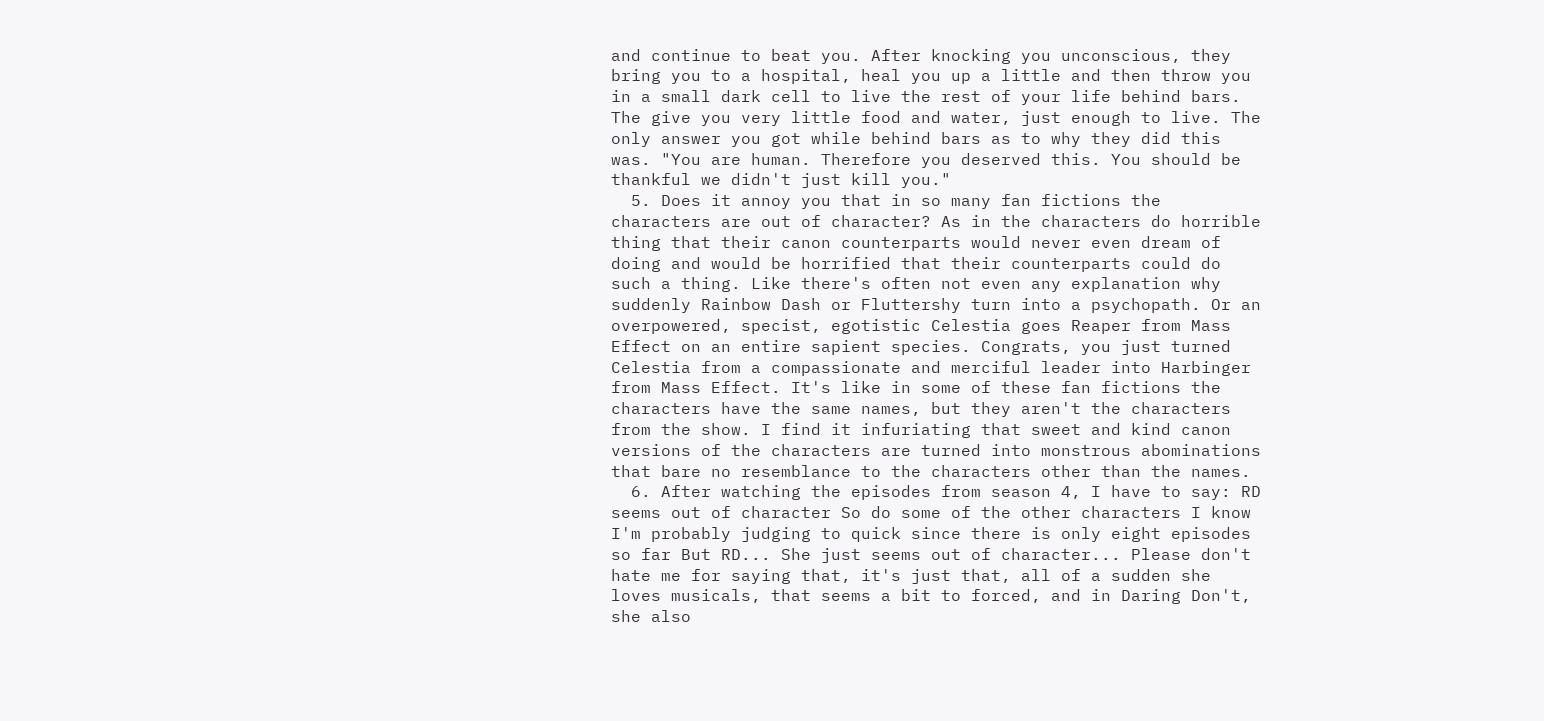and continue to beat you. After knocking you unconscious, they bring you to a hospital, heal you up a little and then throw you in a small dark cell to live the rest of your life behind bars. The give you very little food and water, just enough to live. The only answer you got while behind bars as to why they did this was. "You are human. Therefore you deserved this. You should be thankful we didn't just kill you."
  5. Does it annoy you that in so many fan fictions the characters are out of character? As in the characters do horrible thing that their canon counterparts would never even dream of doing and would be horrified that their counterparts could do such a thing. Like there's often not even any explanation why suddenly Rainbow Dash or Fluttershy turn into a psychopath. Or an overpowered, specist, egotistic Celestia goes Reaper from Mass Effect on an entire sapient species. Congrats, you just turned Celestia from a compassionate and merciful leader into Harbinger from Mass Effect. It's like in some of these fan fictions the characters have the same names, but they aren't the characters from the show. I find it infuriating that sweet and kind canon versions of the characters are turned into monstrous abominations that bare no resemblance to the characters other than the names.
  6. After watching the episodes from season 4, I have to say: RD seems out of character So do some of the other characters I know I'm probably judging to quick since there is only eight episodes so far But RD... She just seems out of character... Please don't hate me for saying that, it's just that, all of a sudden she loves musicals, that seems a bit to forced, and in Daring Don't, she also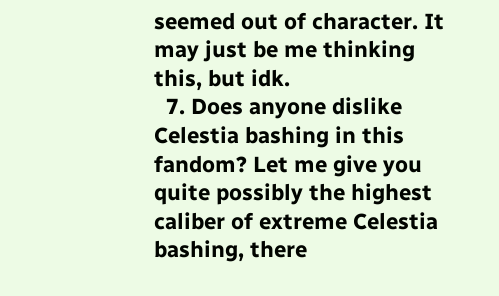seemed out of character. It may just be me thinking this, but idk.
  7. Does anyone dislike Celestia bashing in this fandom? Let me give you quite possibly the highest caliber of extreme Celestia bashing, there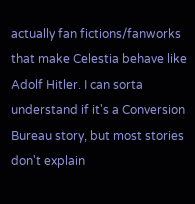actually fan fictions/fanworks that make Celestia behave like Adolf Hitler. I can sorta understand if it's a Conversion Bureau story, but most stories don't explain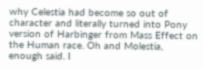why Celestia had become so out of character and literally turned into Pony version of Harbinger from Mass Effect on the Human race. Oh and Molestia, enough said. I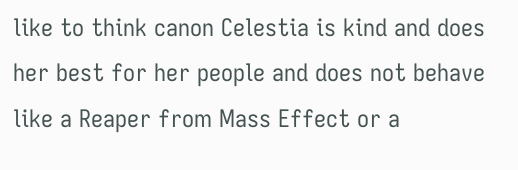like to think canon Celestia is kind and does her best for her people and does not behave like a Reaper from Mass Effect or a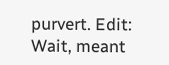purvert. Edit: Wait, meant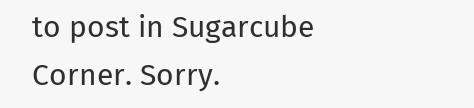to post in Sugarcube Corner. Sorry.